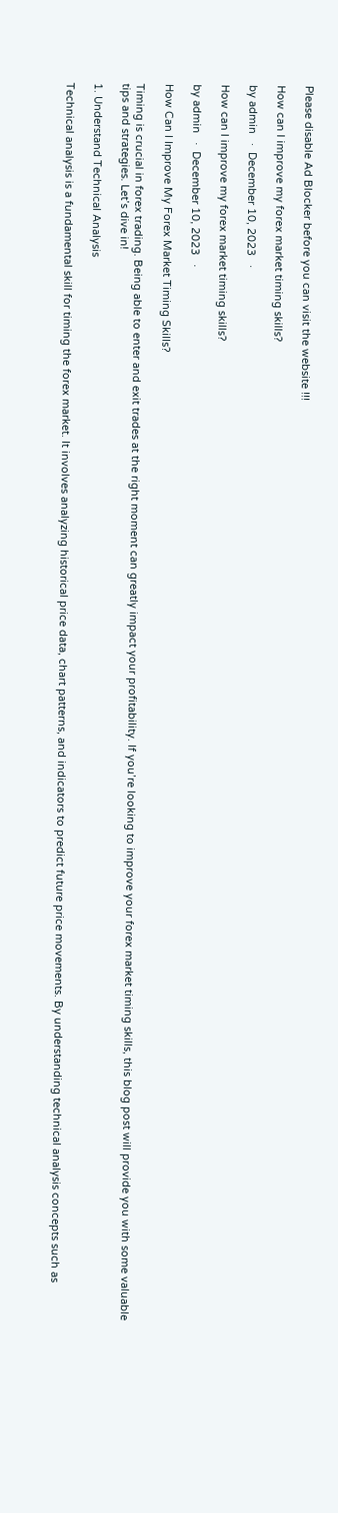Please disable Ad Blocker before you can visit the website !!!

How can I improve my forex market timing skills?

by admin   ·  December 10, 2023   ·

How can I improve my forex market timing skills?

by admin   ·  December 10, 2023   ·

How Can I Improve My Forex Market Timing Skills?

Timing is crucial in forex trading. Being able to enter and exit trades at the right moment can greatly impact your profitability. If you’re looking to improve your forex market timing skills, this blog post will provide you with some valuable tips and strategies. Let’s dive in!

1. Understand Technical Analysis

Technical analysis is a fundamental skill for timing the forex market. It involves analyzing historical price data, chart patterns, and indicators to predict future price movements. By understanding technical analysis concepts such as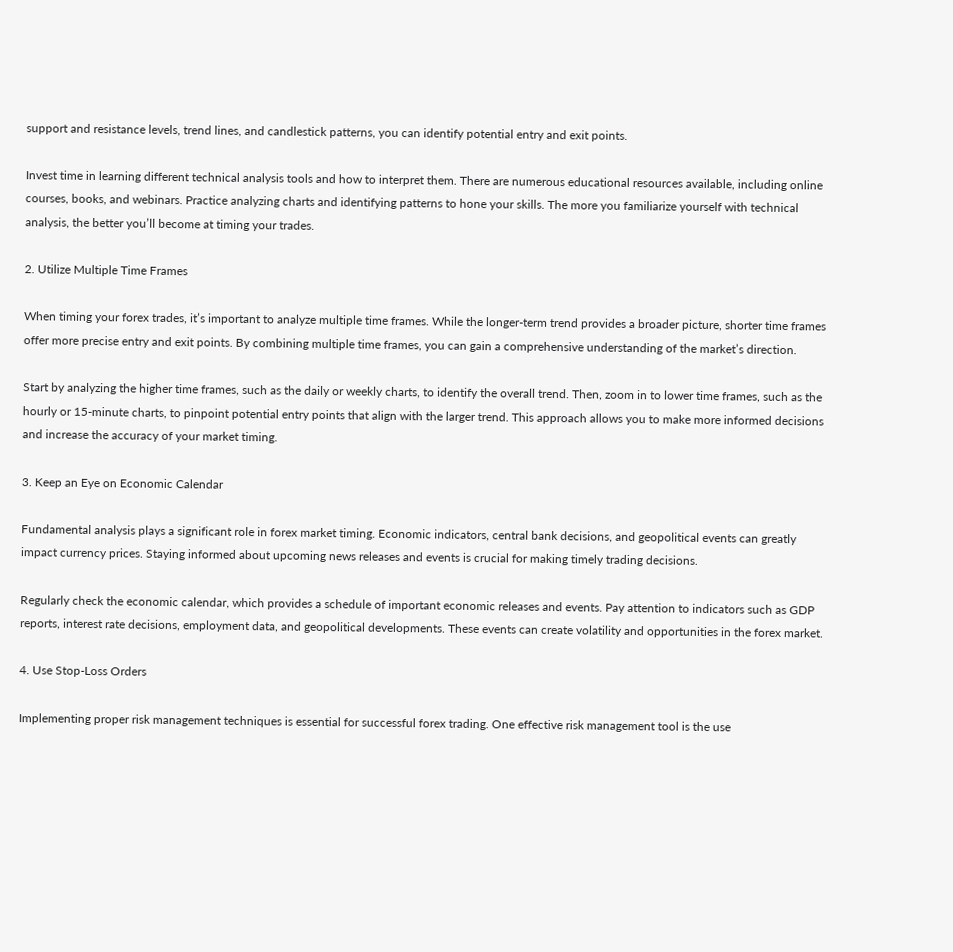support and resistance levels, trend lines, and candlestick patterns, you can identify potential entry and exit points.

Invest time in learning different technical analysis tools and how to interpret them. There are numerous educational resources available, including online courses, books, and webinars. Practice analyzing charts and identifying patterns to hone your skills. The more you familiarize yourself with technical analysis, the better you’ll become at timing your trades.

2. Utilize Multiple Time Frames

When timing your forex trades, it’s important to analyze multiple time frames. While the longer-term trend provides a broader picture, shorter time frames offer more precise entry and exit points. By combining multiple time frames, you can gain a comprehensive understanding of the market’s direction.

Start by analyzing the higher time frames, such as the daily or weekly charts, to identify the overall trend. Then, zoom in to lower time frames, such as the hourly or 15-minute charts, to pinpoint potential entry points that align with the larger trend. This approach allows you to make more informed decisions and increase the accuracy of your market timing.

3. Keep an Eye on Economic Calendar

Fundamental analysis plays a significant role in forex market timing. Economic indicators, central bank decisions, and geopolitical events can greatly impact currency prices. Staying informed about upcoming news releases and events is crucial for making timely trading decisions.

Regularly check the economic calendar, which provides a schedule of important economic releases and events. Pay attention to indicators such as GDP reports, interest rate decisions, employment data, and geopolitical developments. These events can create volatility and opportunities in the forex market.

4. Use Stop-Loss Orders

Implementing proper risk management techniques is essential for successful forex trading. One effective risk management tool is the use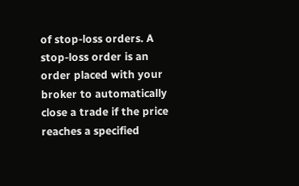of stop-loss orders. A stop-loss order is an order placed with your broker to automatically close a trade if the price reaches a specified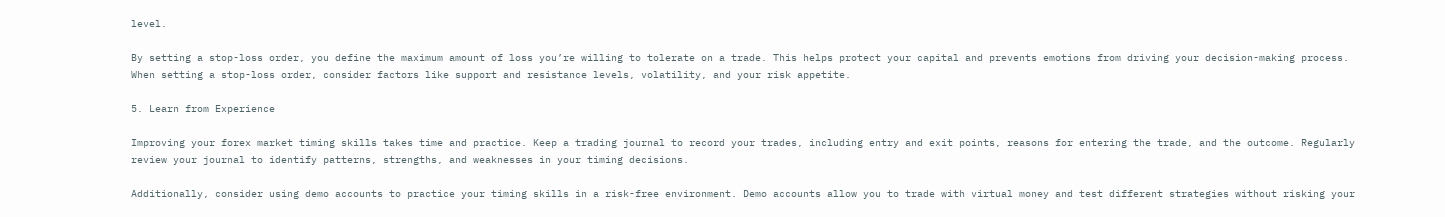level.

By setting a stop-loss order, you define the maximum amount of loss you’re willing to tolerate on a trade. This helps protect your capital and prevents emotions from driving your decision-making process. When setting a stop-loss order, consider factors like support and resistance levels, volatility, and your risk appetite.

5. Learn from Experience

Improving your forex market timing skills takes time and practice. Keep a trading journal to record your trades, including entry and exit points, reasons for entering the trade, and the outcome. Regularly review your journal to identify patterns, strengths, and weaknesses in your timing decisions.

Additionally, consider using demo accounts to practice your timing skills in a risk-free environment. Demo accounts allow you to trade with virtual money and test different strategies without risking your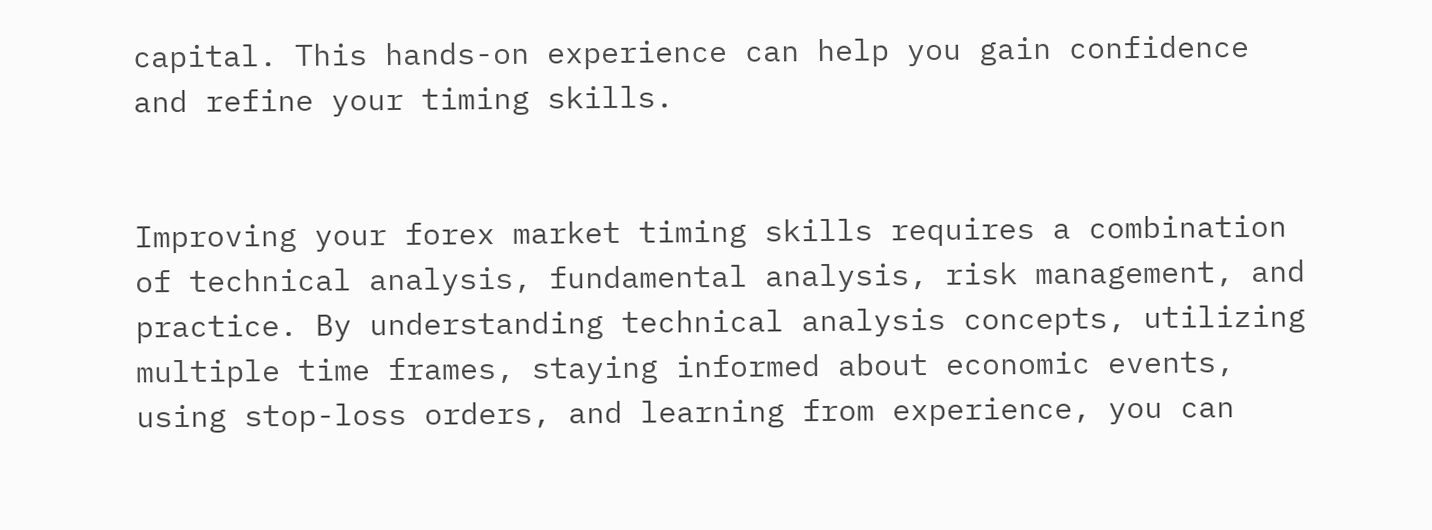capital. This hands-on experience can help you gain confidence and refine your timing skills.


Improving your forex market timing skills requires a combination of technical analysis, fundamental analysis, risk management, and practice. By understanding technical analysis concepts, utilizing multiple time frames, staying informed about economic events, using stop-loss orders, and learning from experience, you can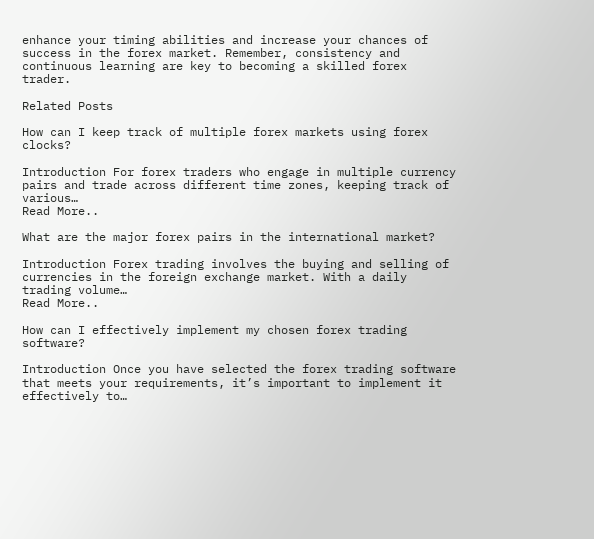enhance your timing abilities and increase your chances of success in the forex market. Remember, consistency and continuous learning are key to becoming a skilled forex trader.

Related Posts

How can I keep track of multiple forex markets using forex clocks?

Introduction For forex traders who engage in multiple currency pairs and trade across different time zones, keeping track of various…
Read More..

What are the major forex pairs in the international market?

Introduction Forex trading involves the buying and selling of currencies in the foreign exchange market. With a daily trading volume…
Read More..

How can I effectively implement my chosen forex trading software?

Introduction Once you have selected the forex trading software that meets your requirements, it’s important to implement it effectively to…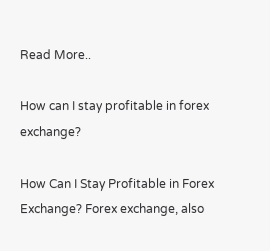Read More..

How can I stay profitable in forex exchange?

How Can I Stay Profitable in Forex Exchange? Forex exchange, also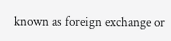known as foreign exchange or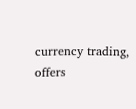currency trading, offers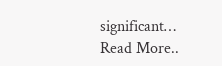significant…
Read More..